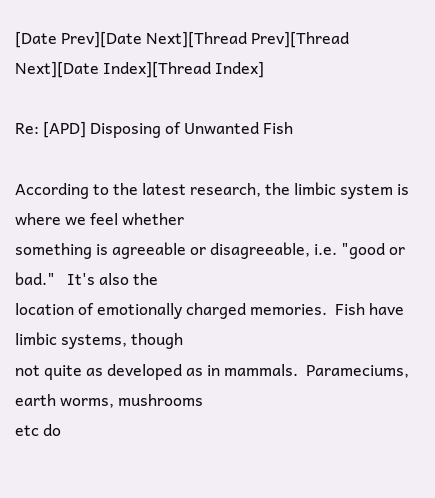[Date Prev][Date Next][Thread Prev][Thread Next][Date Index][Thread Index]

Re: [APD] Disposing of Unwanted Fish

According to the latest research, the limbic system is where we feel whether
something is agreeable or disagreeable, i.e. "good or bad."   It's also the
location of emotionally charged memories.  Fish have limbic systems, though
not quite as developed as in mammals.  Parameciums, earth worms, mushrooms
etc do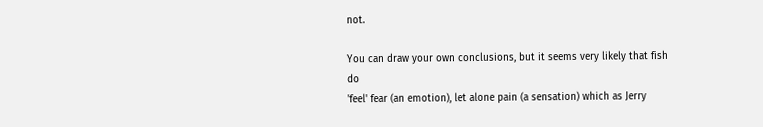not.

You can draw your own conclusions, but it seems very likely that fish do
'feel' fear (an emotion), let alone pain (a sensation) which as Jerry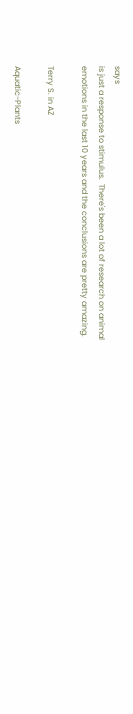says
is just a response to stimulus.  There's been a lot of research on animal
emotions in the last 10 years and the conclusions are pretty amazing.

Terry S. in AZ

Aquatic-Plants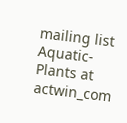mailing list
Aquatic-Plants at actwin_com